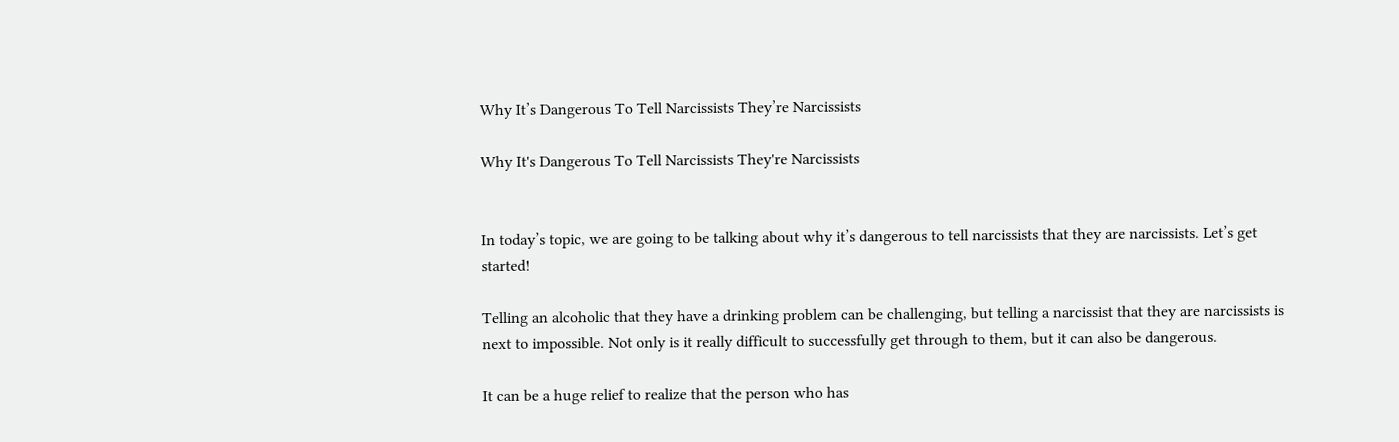Why It’s Dangerous To Tell Narcissists They’re Narcissists

Why It's Dangerous To Tell Narcissists They're Narcissists


In today’s topic, we are going to be talking about why it’s dangerous to tell narcissists that they are narcissists. Let’s get started!

Telling an alcoholic that they have a drinking problem can be challenging, but telling a narcissist that they are narcissists is next to impossible. Not only is it really difficult to successfully get through to them, but it can also be dangerous.

It can be a huge relief to realize that the person who has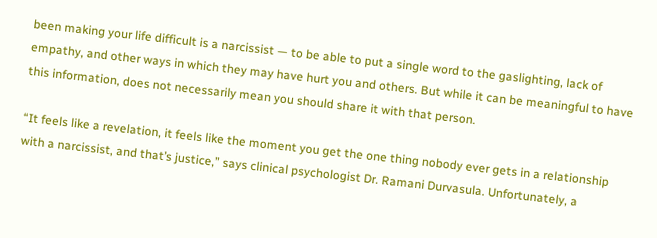been making your life difficult is a narcissist — to be able to put a single word to the gaslighting, lack of empathy, and other ways in which they may have hurt you and others. But while it can be meaningful to have this information, does not necessarily mean you should share it with that person.

“It feels like a revelation, it feels like the moment you get the one thing nobody ever gets in a relationship with a narcissist, and that’s justice,” says clinical psychologist Dr. Ramani Durvasula. Unfortunately, a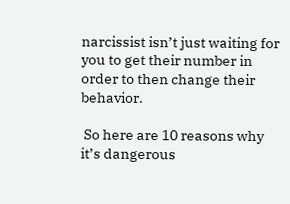narcissist isn’t just waiting for you to get their number in order to then change their behavior.

 So here are 10 reasons why it’s dangerous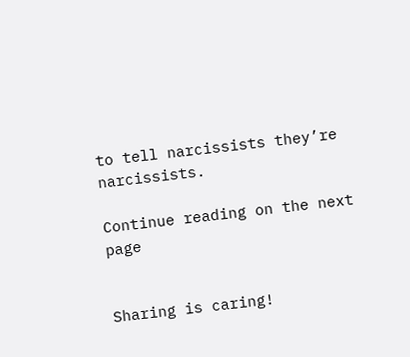to tell narcissists they’re narcissists.

Continue reading on the next page


Sharing is caring!